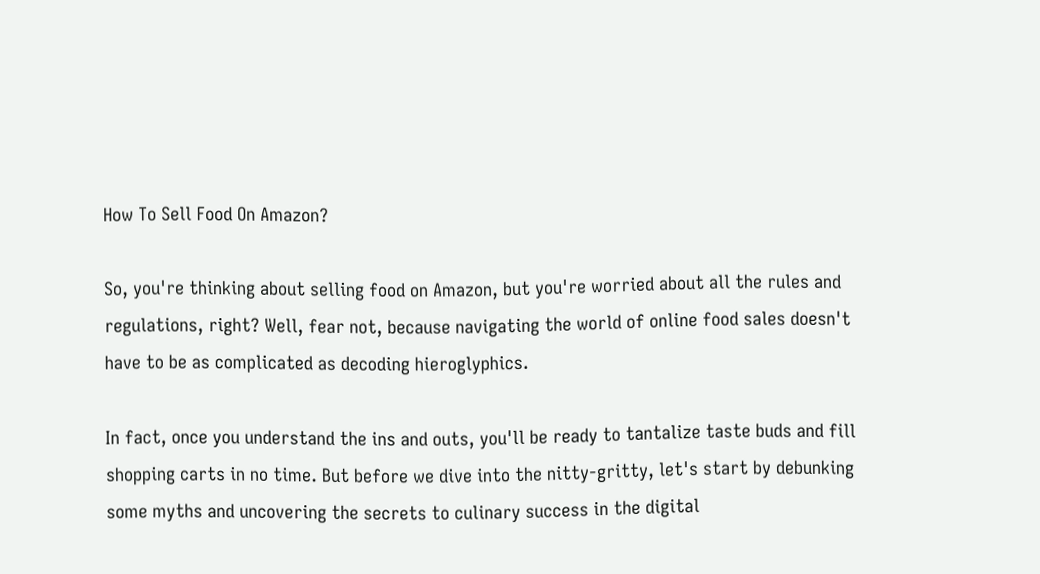How To Sell Food On Amazon?

So, you're thinking about selling food on Amazon, but you're worried about all the rules and regulations, right? Well, fear not, because navigating the world of online food sales doesn't have to be as complicated as decoding hieroglyphics.

In fact, once you understand the ins and outs, you'll be ready to tantalize taste buds and fill shopping carts in no time. But before we dive into the nitty-gritty, let's start by debunking some myths and uncovering the secrets to culinary success in the digital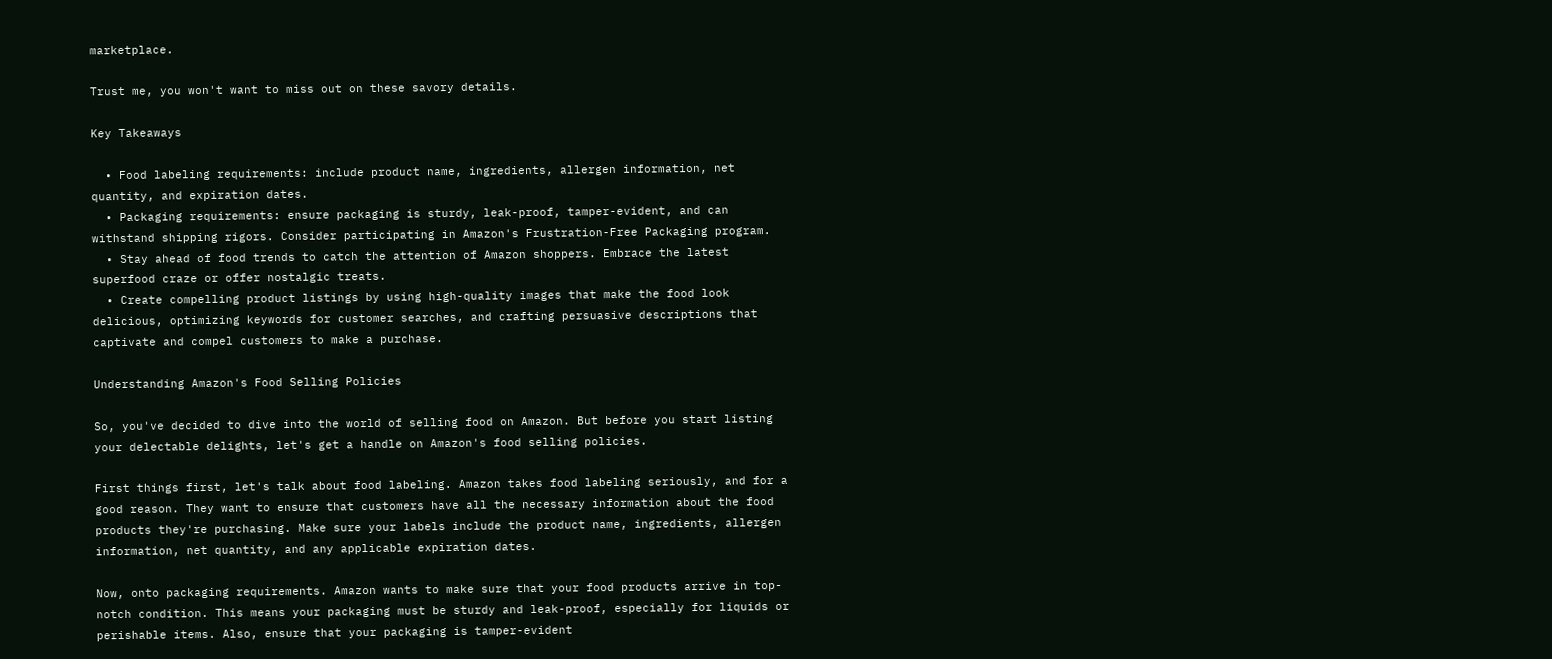marketplace.

Trust me, you won't want to miss out on these savory details.

Key Takeaways

  • Food labeling requirements: include product name, ingredients, allergen information, net quantity, and expiration dates.
  • Packaging requirements: ensure packaging is sturdy, leak-proof, tamper-evident, and can withstand shipping rigors. Consider participating in Amazon's Frustration-Free Packaging program.
  • Stay ahead of food trends to catch the attention of Amazon shoppers. Embrace the latest superfood craze or offer nostalgic treats.
  • Create compelling product listings by using high-quality images that make the food look delicious, optimizing keywords for customer searches, and crafting persuasive descriptions that captivate and compel customers to make a purchase.

Understanding Amazon's Food Selling Policies

So, you've decided to dive into the world of selling food on Amazon. But before you start listing your delectable delights, let's get a handle on Amazon's food selling policies.

First things first, let's talk about food labeling. Amazon takes food labeling seriously, and for a good reason. They want to ensure that customers have all the necessary information about the food products they're purchasing. Make sure your labels include the product name, ingredients, allergen information, net quantity, and any applicable expiration dates.

Now, onto packaging requirements. Amazon wants to make sure that your food products arrive in top-notch condition. This means your packaging must be sturdy and leak-proof, especially for liquids or perishable items. Also, ensure that your packaging is tamper-evident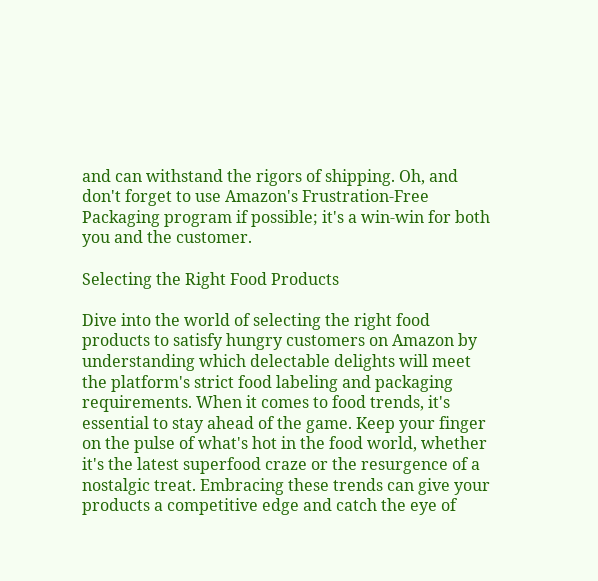and can withstand the rigors of shipping. Oh, and don't forget to use Amazon's Frustration-Free Packaging program if possible; it's a win-win for both you and the customer.

Selecting the Right Food Products

Dive into the world of selecting the right food products to satisfy hungry customers on Amazon by understanding which delectable delights will meet the platform's strict food labeling and packaging requirements. When it comes to food trends, it's essential to stay ahead of the game. Keep your finger on the pulse of what's hot in the food world, whether it's the latest superfood craze or the resurgence of a nostalgic treat. Embracing these trends can give your products a competitive edge and catch the eye of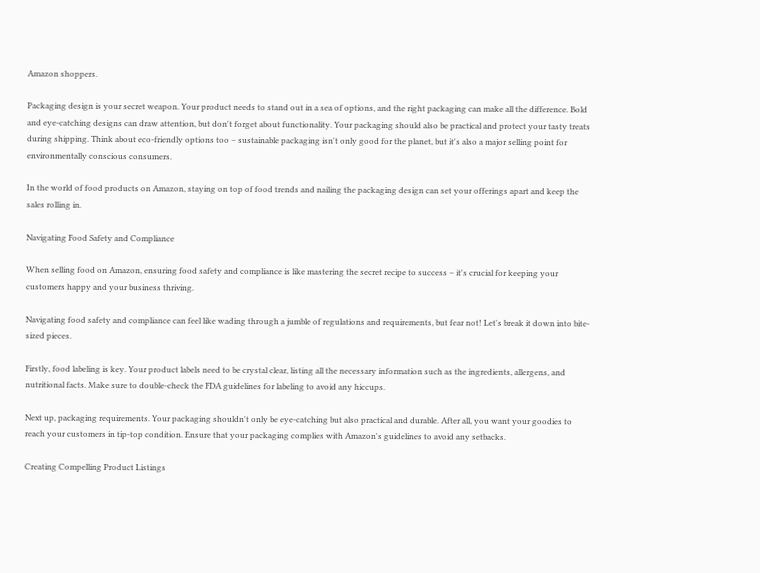Amazon shoppers.

Packaging design is your secret weapon. Your product needs to stand out in a sea of options, and the right packaging can make all the difference. Bold and eye-catching designs can draw attention, but don't forget about functionality. Your packaging should also be practical and protect your tasty treats during shipping. Think about eco-friendly options too – sustainable packaging isn't only good for the planet, but it's also a major selling point for environmentally conscious consumers.

In the world of food products on Amazon, staying on top of food trends and nailing the packaging design can set your offerings apart and keep the sales rolling in.

Navigating Food Safety and Compliance

When selling food on Amazon, ensuring food safety and compliance is like mastering the secret recipe to success – it's crucial for keeping your customers happy and your business thriving.

Navigating food safety and compliance can feel like wading through a jumble of regulations and requirements, but fear not! Let's break it down into bite-sized pieces.

Firstly, food labeling is key. Your product labels need to be crystal clear, listing all the necessary information such as the ingredients, allergens, and nutritional facts. Make sure to double-check the FDA guidelines for labeling to avoid any hiccups.

Next up, packaging requirements. Your packaging shouldn't only be eye-catching but also practical and durable. After all, you want your goodies to reach your customers in tip-top condition. Ensure that your packaging complies with Amazon's guidelines to avoid any setbacks.

Creating Compelling Product Listings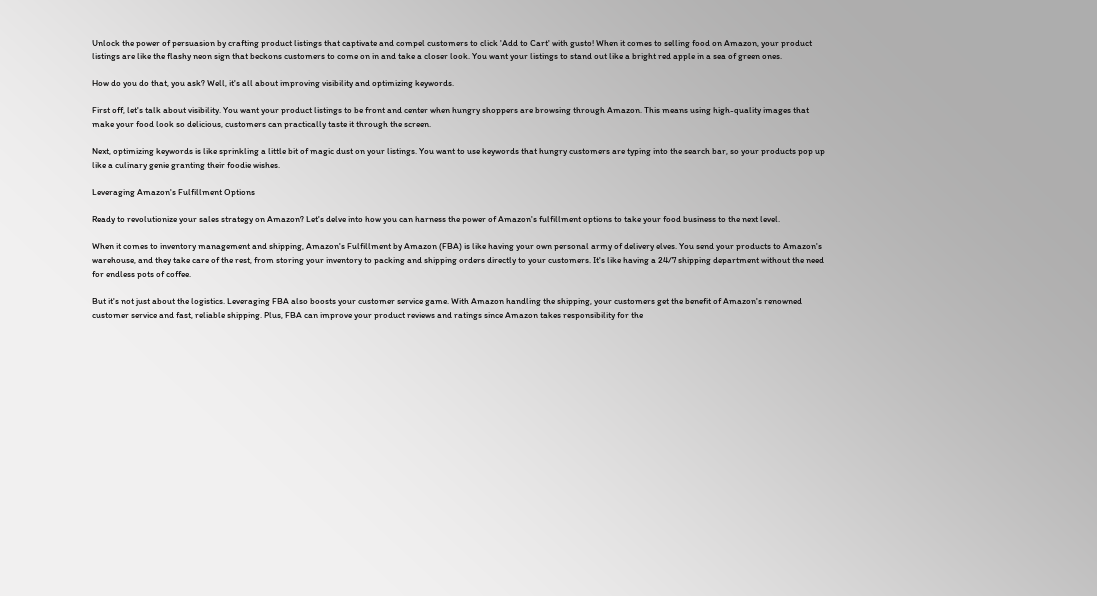Unlock the power of persuasion by crafting product listings that captivate and compel customers to click 'Add to Cart' with gusto! When it comes to selling food on Amazon, your product listings are like the flashy neon sign that beckons customers to come on in and take a closer look. You want your listings to stand out like a bright red apple in a sea of green ones.

How do you do that, you ask? Well, it's all about improving visibility and optimizing keywords.

First off, let's talk about visibility. You want your product listings to be front and center when hungry shoppers are browsing through Amazon. This means using high-quality images that make your food look so delicious, customers can practically taste it through the screen.

Next, optimizing keywords is like sprinkling a little bit of magic dust on your listings. You want to use keywords that hungry customers are typing into the search bar, so your products pop up like a culinary genie granting their foodie wishes.

Leveraging Amazon's Fulfillment Options

Ready to revolutionize your sales strategy on Amazon? Let's delve into how you can harness the power of Amazon's fulfillment options to take your food business to the next level.

When it comes to inventory management and shipping, Amazon's Fulfillment by Amazon (FBA) is like having your own personal army of delivery elves. You send your products to Amazon's warehouse, and they take care of the rest, from storing your inventory to packing and shipping orders directly to your customers. It's like having a 24/7 shipping department without the need for endless pots of coffee.

But it's not just about the logistics. Leveraging FBA also boosts your customer service game. With Amazon handling the shipping, your customers get the benefit of Amazon's renowned customer service and fast, reliable shipping. Plus, FBA can improve your product reviews and ratings since Amazon takes responsibility for the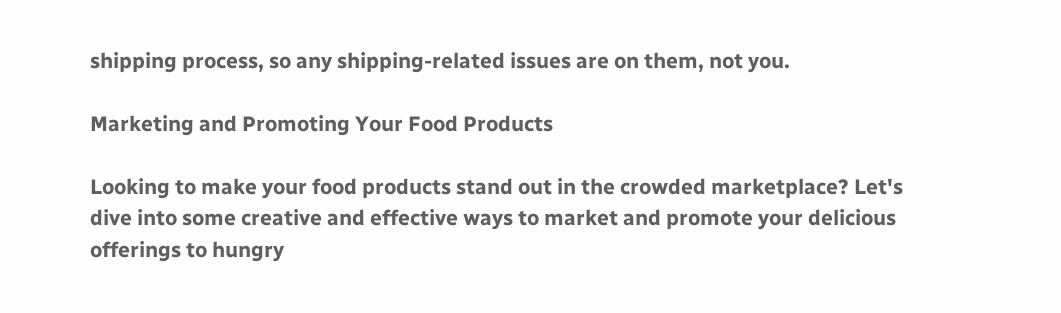shipping process, so any shipping-related issues are on them, not you.

Marketing and Promoting Your Food Products

Looking to make your food products stand out in the crowded marketplace? Let's dive into some creative and effective ways to market and promote your delicious offerings to hungry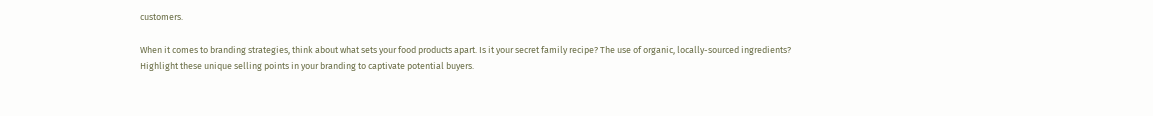customers.

When it comes to branding strategies, think about what sets your food products apart. Is it your secret family recipe? The use of organic, locally-sourced ingredients? Highlight these unique selling points in your branding to captivate potential buyers.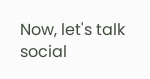Now, let's talk social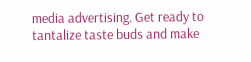media advertising. Get ready to tantalize taste buds and make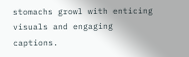stomachs growl with enticing visuals and engaging captions.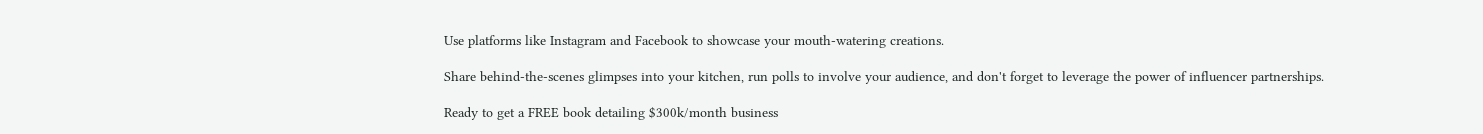Use platforms like Instagram and Facebook to showcase your mouth-watering creations.

Share behind-the-scenes glimpses into your kitchen, run polls to involve your audience, and don't forget to leverage the power of influencer partnerships.

Ready to get a FREE book detailing $300k/month business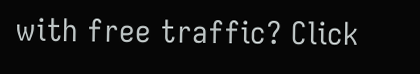with free traffic? Click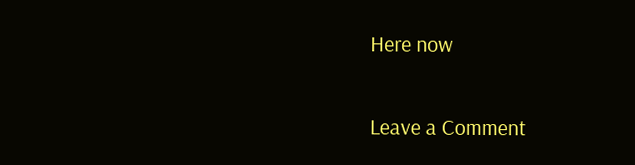Here now

Leave a Comment